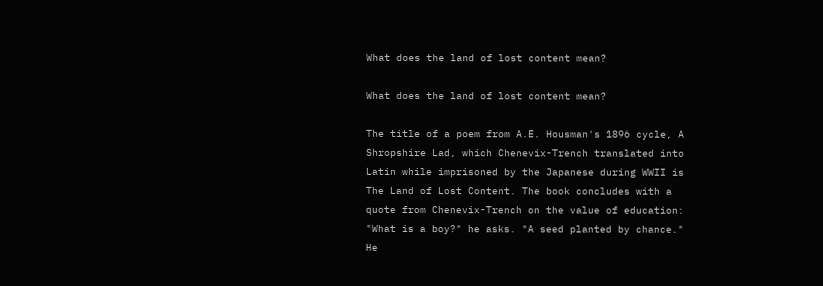What does the land of lost content mean?

What does the land of lost content mean?

The title of a poem from A.E. Housman's 1896 cycle, A Shropshire Lad, which Chenevix-Trench translated into Latin while imprisoned by the Japanese during WWII is The Land of Lost Content. The book concludes with a quote from Chenevix-Trench on the value of education: "What is a boy?" he asks. "A seed planted by chance." He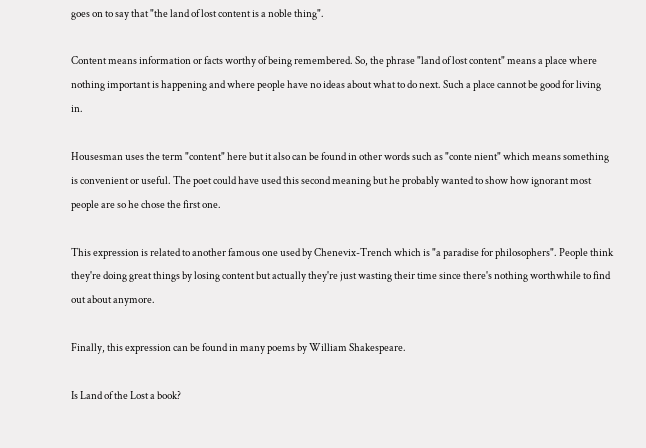goes on to say that "the land of lost content is a noble thing".

Content means information or facts worthy of being remembered. So, the phrase "land of lost content" means a place where nothing important is happening and where people have no ideas about what to do next. Such a place cannot be good for living in.

Housesman uses the term "content" here but it also can be found in other words such as "conte nient" which means something is convenient or useful. The poet could have used this second meaning but he probably wanted to show how ignorant most people are so he chose the first one.

This expression is related to another famous one used by Chenevix-Trench which is "a paradise for philosophers". People think they're doing great things by losing content but actually they're just wasting their time since there's nothing worthwhile to find out about anymore.

Finally, this expression can be found in many poems by William Shakespeare.

Is Land of the Lost a book?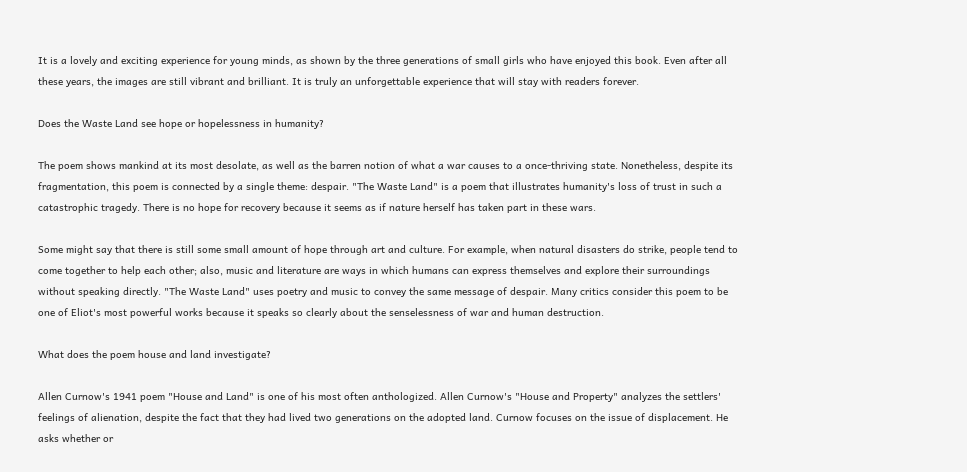It is a lovely and exciting experience for young minds, as shown by the three generations of small girls who have enjoyed this book. Even after all these years, the images are still vibrant and brilliant. It is truly an unforgettable experience that will stay with readers forever.

Does the Waste Land see hope or hopelessness in humanity?

The poem shows mankind at its most desolate, as well as the barren notion of what a war causes to a once-thriving state. Nonetheless, despite its fragmentation, this poem is connected by a single theme: despair. "The Waste Land" is a poem that illustrates humanity's loss of trust in such a catastrophic tragedy. There is no hope for recovery because it seems as if nature herself has taken part in these wars.

Some might say that there is still some small amount of hope through art and culture. For example, when natural disasters do strike, people tend to come together to help each other; also, music and literature are ways in which humans can express themselves and explore their surroundings without speaking directly. "The Waste Land" uses poetry and music to convey the same message of despair. Many critics consider this poem to be one of Eliot's most powerful works because it speaks so clearly about the senselessness of war and human destruction.

What does the poem house and land investigate?

Allen Curnow's 1941 poem "House and Land" is one of his most often anthologized. Allen Curnow's "House and Property" analyzes the settlers' feelings of alienation, despite the fact that they had lived two generations on the adopted land. Curnow focuses on the issue of displacement. He asks whether or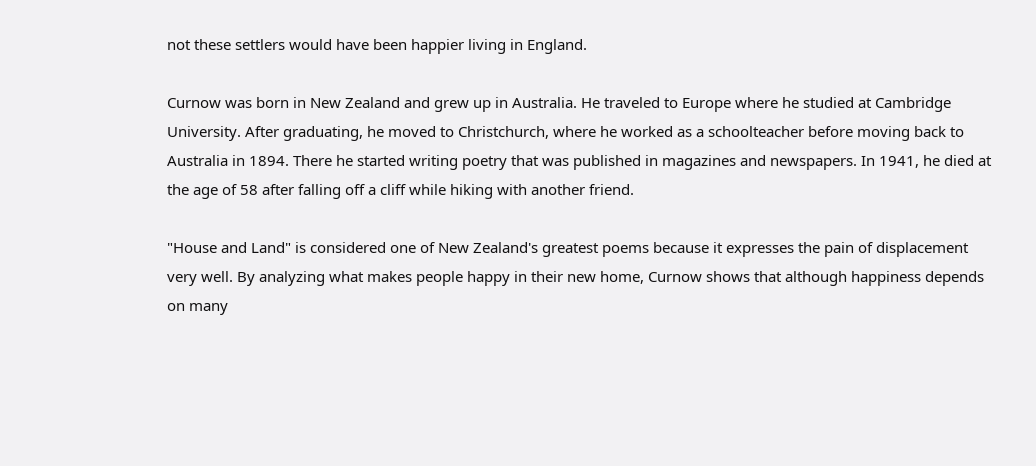not these settlers would have been happier living in England.

Curnow was born in New Zealand and grew up in Australia. He traveled to Europe where he studied at Cambridge University. After graduating, he moved to Christchurch, where he worked as a schoolteacher before moving back to Australia in 1894. There he started writing poetry that was published in magazines and newspapers. In 1941, he died at the age of 58 after falling off a cliff while hiking with another friend.

"House and Land" is considered one of New Zealand's greatest poems because it expresses the pain of displacement very well. By analyzing what makes people happy in their new home, Curnow shows that although happiness depends on many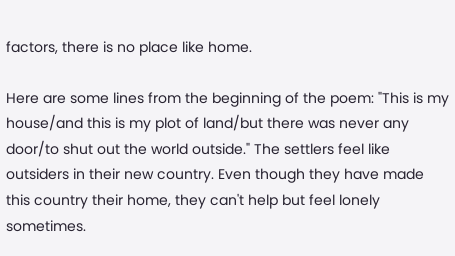factors, there is no place like home.

Here are some lines from the beginning of the poem: "This is my house/and this is my plot of land/but there was never any door/to shut out the world outside." The settlers feel like outsiders in their new country. Even though they have made this country their home, they can't help but feel lonely sometimes.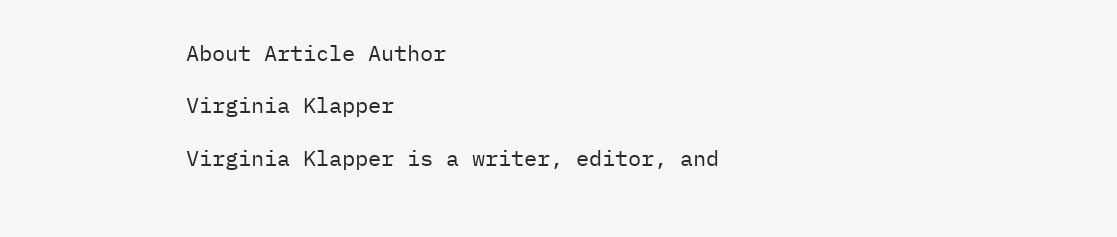About Article Author

Virginia Klapper

Virginia Klapper is a writer, editor, and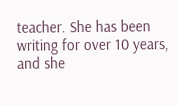teacher. She has been writing for over 10 years, and she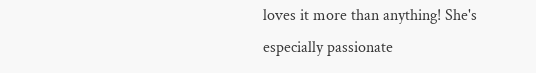loves it more than anything! She's especially passionate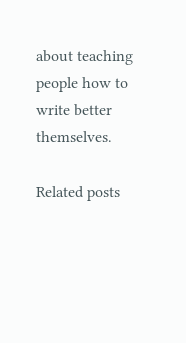about teaching people how to write better themselves.

Related posts